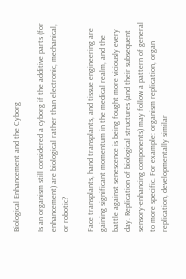Biological Enhancement and the Cyborg

Is an organism still considered a cyborg if the additive parts (for enhancement) are biological rather than electronic, mechanical, or robotic?

Face transplants, hand transplants, and tissue engineering are gaining significant momentum in the medical realm, and the battle against senescence is being fought more viciously every day. Replication of biological structures (and their subsequent sensory-enhancing components) may follow a pattern of general to more specific. For example: organism replication, organ replication, developmentally similar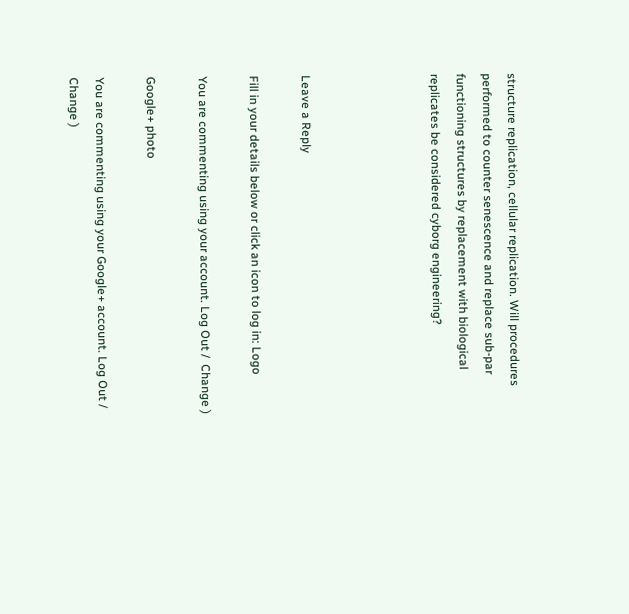structure replication, cellular replication. Will procedures performed to counter senescence and replace sub-par functioning structures by replacement with biological replicates be considered cyborg engineering?




Leave a Reply

Fill in your details below or click an icon to log in: Logo

You are commenting using your account. Log Out /  Change )

Google+ photo

You are commenting using your Google+ account. Log Out /  Change )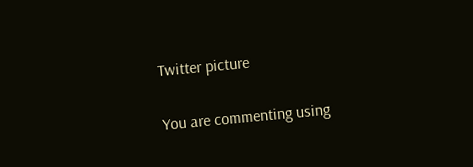Twitter picture

You are commenting using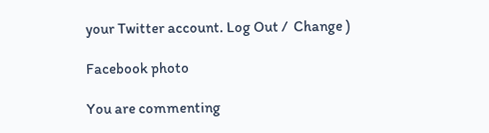your Twitter account. Log Out /  Change )

Facebook photo

You are commenting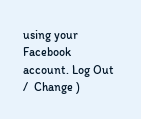using your Facebook account. Log Out /  Change )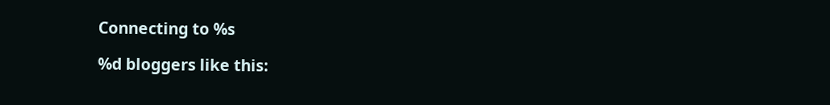Connecting to %s

%d bloggers like this: